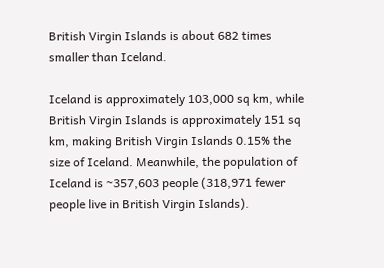British Virgin Islands is about 682 times smaller than Iceland.

Iceland is approximately 103,000 sq km, while British Virgin Islands is approximately 151 sq km, making British Virgin Islands 0.15% the size of Iceland. Meanwhile, the population of Iceland is ~357,603 people (318,971 fewer people live in British Virgin Islands).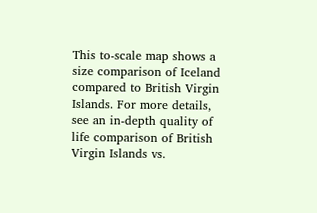This to-scale map shows a size comparison of Iceland compared to British Virgin Islands. For more details, see an in-depth quality of life comparison of British Virgin Islands vs.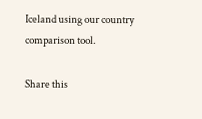Iceland using our country comparison tool.

Share this